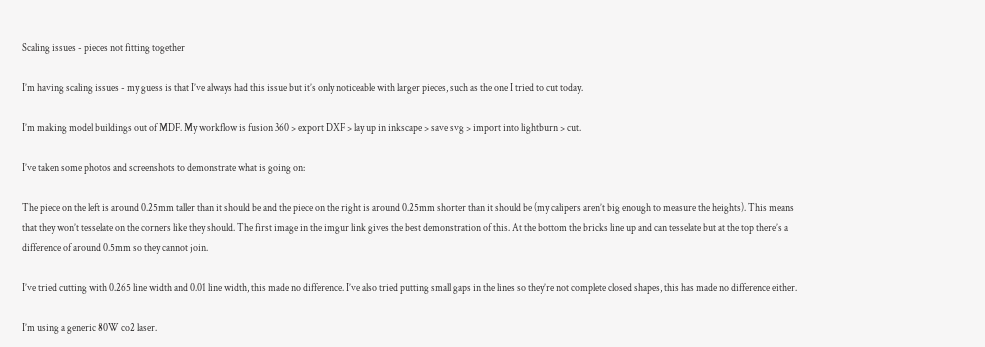Scaling issues - pieces not fitting together

I’m having scaling issues - my guess is that I’ve always had this issue but it’s only noticeable with larger pieces, such as the one I tried to cut today.

I’m making model buildings out of MDF. My workflow is fusion 360 > export DXF > lay up in inkscape > save svg > import into lightburn > cut.

I’ve taken some photos and screenshots to demonstrate what is going on:

The piece on the left is around 0.25mm taller than it should be and the piece on the right is around 0.25mm shorter than it should be (my calipers aren’t big enough to measure the heights). This means that they won’t tesselate on the corners like they should. The first image in the imgur link gives the best demonstration of this. At the bottom the bricks line up and can tesselate but at the top there’s a difference of around 0.5mm so they cannot join.

I’ve tried cutting with 0.265 line width and 0.01 line width, this made no difference. I’ve also tried putting small gaps in the lines so they’re not complete closed shapes, this has made no difference either.

I’m using a generic 80W co2 laser.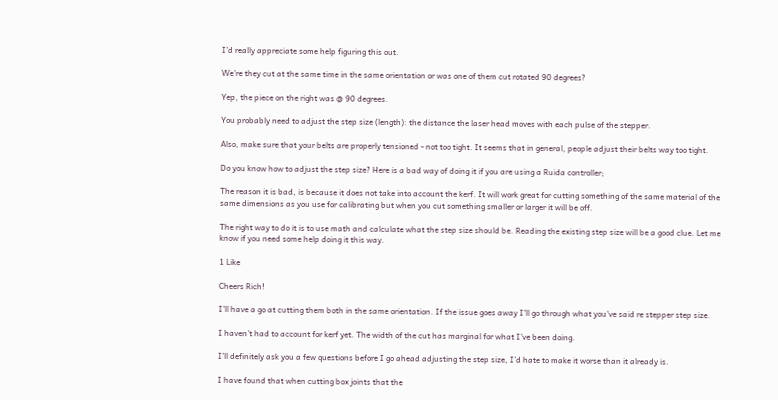I’d really appreciate some help figuring this out.

We’re they cut at the same time in the same orientation or was one of them cut rotated 90 degrees?

Yep, the piece on the right was @ 90 degrees.

You probably need to adjust the step size (length): the distance the laser head moves with each pulse of the stepper.

Also, make sure that your belts are properly tensioned - not too tight. It seems that in general, people adjust their belts way too tight.

Do you know how to adjust the step size? Here is a bad way of doing it if you are using a Ruida controller;

The reason it is bad, is because it does not take into account the kerf. It will work great for cutting something of the same material of the same dimensions as you use for calibrating but when you cut something smaller or larger it will be off.

The right way to do it is to use math and calculate what the step size should be. Reading the existing step size will be a good clue. Let me know if you need some help doing it this way.

1 Like

Cheers Rich!

I’ll have a go at cutting them both in the same orientation. If the issue goes away I’ll go through what you’ve said re stepper step size.

I haven’t had to account for kerf yet. The width of the cut has marginal for what I’ve been doing.

I’ll definitely ask you a few questions before I go ahead adjusting the step size, I’d hate to make it worse than it already is.

I have found that when cutting box joints that the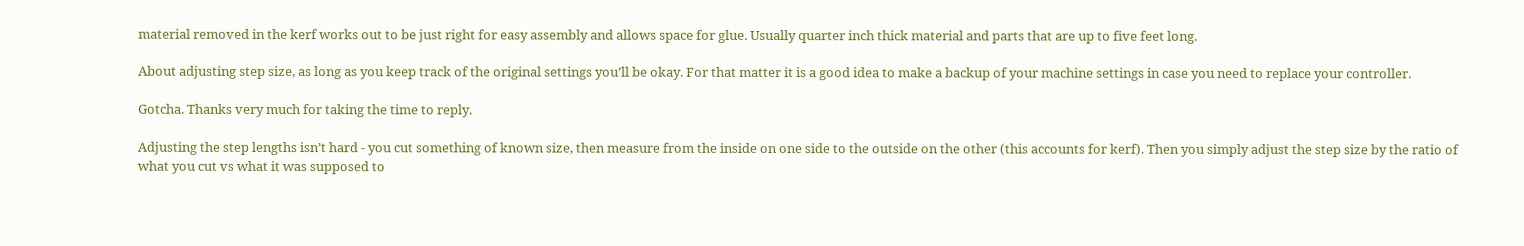material removed in the kerf works out to be just right for easy assembly and allows space for glue. Usually quarter inch thick material and parts that are up to five feet long.

About adjusting step size, as long as you keep track of the original settings you’ll be okay. For that matter it is a good idea to make a backup of your machine settings in case you need to replace your controller.

Gotcha. Thanks very much for taking the time to reply.

Adjusting the step lengths isn’t hard - you cut something of known size, then measure from the inside on one side to the outside on the other (this accounts for kerf). Then you simply adjust the step size by the ratio of what you cut vs what it was supposed to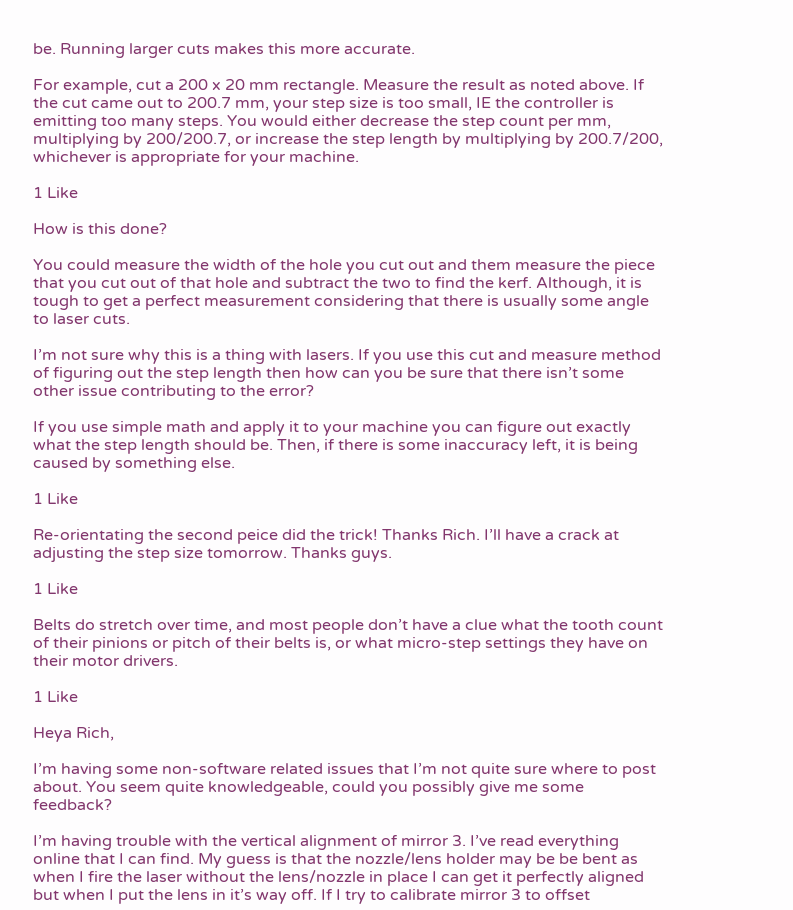be. Running larger cuts makes this more accurate.

For example, cut a 200 x 20 mm rectangle. Measure the result as noted above. If the cut came out to 200.7 mm, your step size is too small, IE the controller is emitting too many steps. You would either decrease the step count per mm, multiplying by 200/200.7, or increase the step length by multiplying by 200.7/200, whichever is appropriate for your machine.

1 Like

How is this done?

You could measure the width of the hole you cut out and them measure the piece that you cut out of that hole and subtract the two to find the kerf. Although, it is tough to get a perfect measurement considering that there is usually some angle to laser cuts.

I’m not sure why this is a thing with lasers. If you use this cut and measure method of figuring out the step length then how can you be sure that there isn’t some other issue contributing to the error?

If you use simple math and apply it to your machine you can figure out exactly what the step length should be. Then, if there is some inaccuracy left, it is being caused by something else.

1 Like

Re-orientating the second peice did the trick! Thanks Rich. I’ll have a crack at adjusting the step size tomorrow. Thanks guys.

1 Like

Belts do stretch over time, and most people don’t have a clue what the tooth count of their pinions or pitch of their belts is, or what micro-step settings they have on their motor drivers.

1 Like

Heya Rich,

I’m having some non-software related issues that I’m not quite sure where to post about. You seem quite knowledgeable, could you possibly give me some feedback?

I’m having trouble with the vertical alignment of mirror 3. I’ve read everything online that I can find. My guess is that the nozzle/lens holder may be be bent as when I fire the laser without the lens/nozzle in place I can get it perfectly aligned but when I put the lens in it’s way off. If I try to calibrate mirror 3 to offset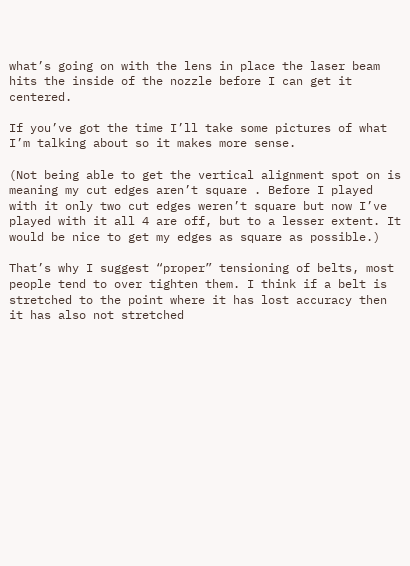what’s going on with the lens in place the laser beam hits the inside of the nozzle before I can get it centered.

If you’ve got the time I’ll take some pictures of what I’m talking about so it makes more sense.

(Not being able to get the vertical alignment spot on is meaning my cut edges aren’t square . Before I played with it only two cut edges weren’t square but now I’ve played with it all 4 are off, but to a lesser extent. It would be nice to get my edges as square as possible.)

That’s why I suggest “proper” tensioning of belts, most people tend to over tighten them. I think if a belt is stretched to the point where it has lost accuracy then it has also not stretched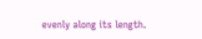evenly along its length.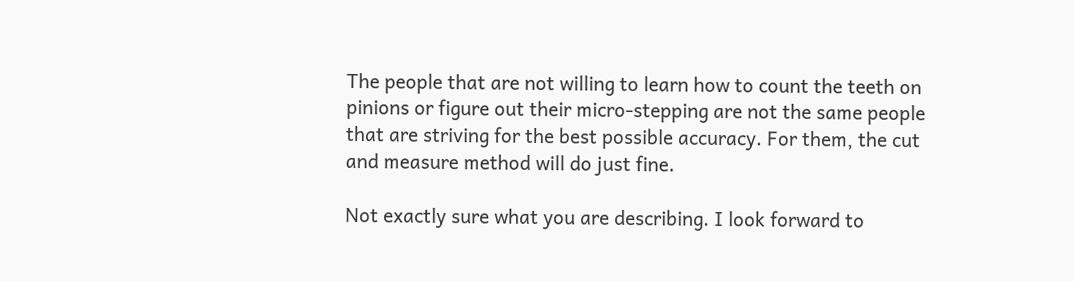The people that are not willing to learn how to count the teeth on pinions or figure out their micro-stepping are not the same people that are striving for the best possible accuracy. For them, the cut and measure method will do just fine.

Not exactly sure what you are describing. I look forward to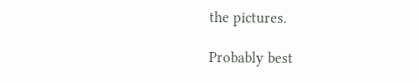the pictures.

Probably best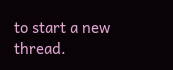to start a new thread.